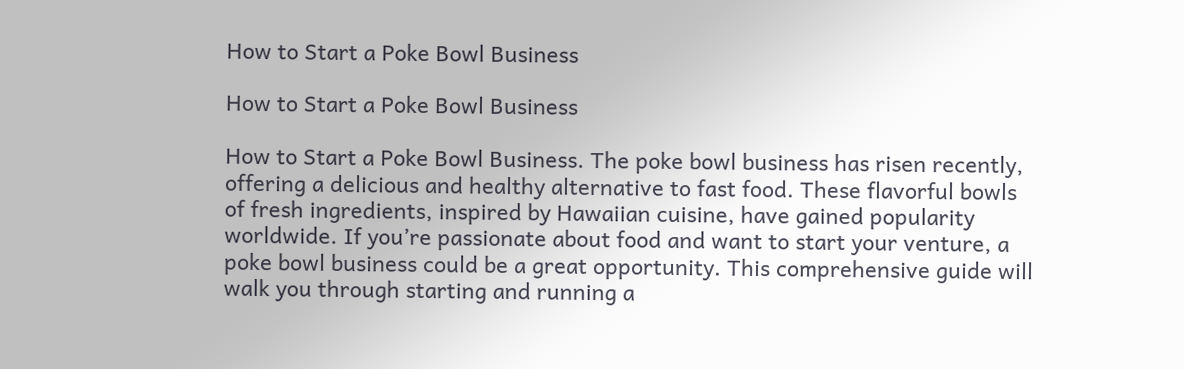How to Start a Poke Bowl Business

How to Start a Poke Bowl Business

How to Start a Poke Bowl Business. The poke bowl business has risen recently, offering a delicious and healthy alternative to fast food. These flavorful bowls of fresh ingredients, inspired by Hawaiian cuisine, have gained popularity worldwide. If you’re passionate about food and want to start your venture, a poke bowl business could be a great opportunity. This comprehensive guide will walk you through starting and running a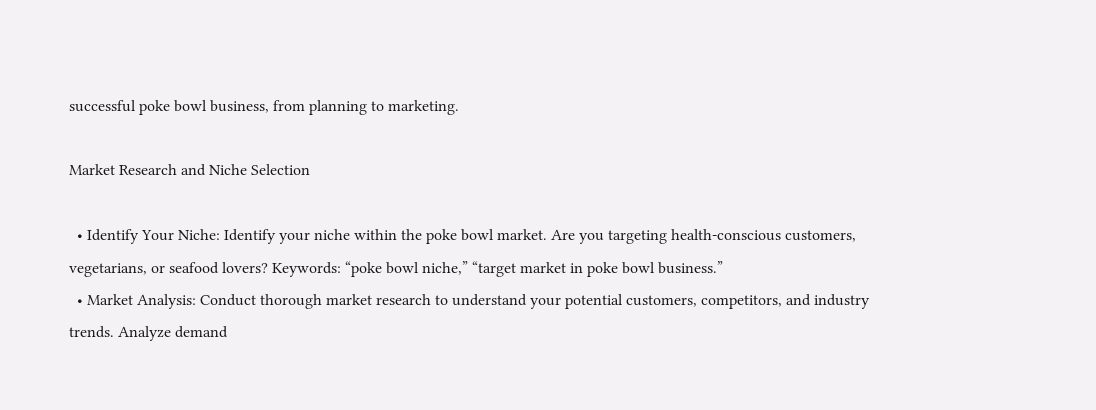successful poke bowl business, from planning to marketing.

Market Research and Niche Selection

  • Identify Your Niche: Identify your niche within the poke bowl market. Are you targeting health-conscious customers, vegetarians, or seafood lovers? Keywords: “poke bowl niche,” “target market in poke bowl business.”
  • Market Analysis: Conduct thorough market research to understand your potential customers, competitors, and industry trends. Analyze demand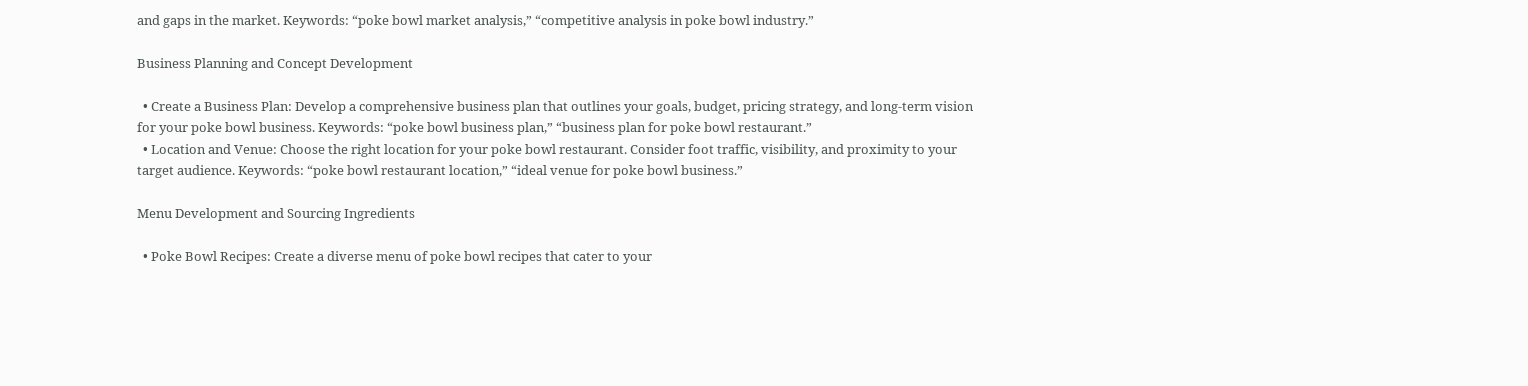and gaps in the market. Keywords: “poke bowl market analysis,” “competitive analysis in poke bowl industry.”

Business Planning and Concept Development

  • Create a Business Plan: Develop a comprehensive business plan that outlines your goals, budget, pricing strategy, and long-term vision for your poke bowl business. Keywords: “poke bowl business plan,” “business plan for poke bowl restaurant.”
  • Location and Venue: Choose the right location for your poke bowl restaurant. Consider foot traffic, visibility, and proximity to your target audience. Keywords: “poke bowl restaurant location,” “ideal venue for poke bowl business.”

Menu Development and Sourcing Ingredients

  • Poke Bowl Recipes: Create a diverse menu of poke bowl recipes that cater to your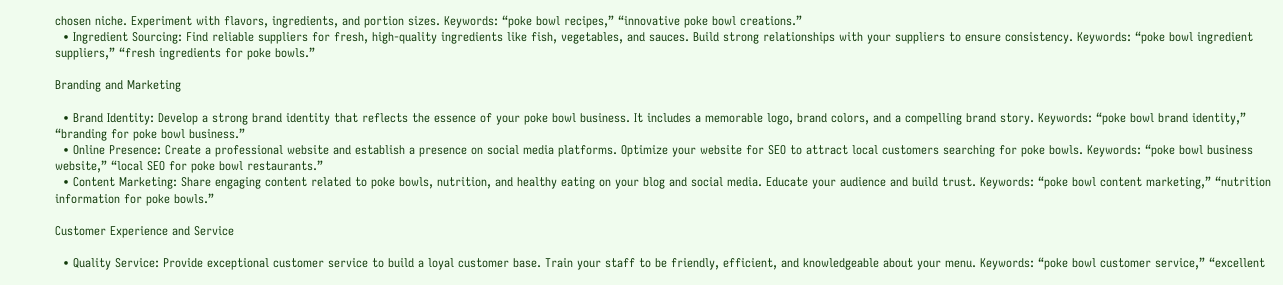chosen niche. Experiment with flavors, ingredients, and portion sizes. Keywords: “poke bowl recipes,” “innovative poke bowl creations.”
  • Ingredient Sourcing: Find reliable suppliers for fresh, high-quality ingredients like fish, vegetables, and sauces. Build strong relationships with your suppliers to ensure consistency. Keywords: “poke bowl ingredient suppliers,” “fresh ingredients for poke bowls.”

Branding and Marketing

  • Brand Identity: Develop a strong brand identity that reflects the essence of your poke bowl business. It includes a memorable logo, brand colors, and a compelling brand story. Keywords: “poke bowl brand identity,” “branding for poke bowl business.”
  • Online Presence: Create a professional website and establish a presence on social media platforms. Optimize your website for SEO to attract local customers searching for poke bowls. Keywords: “poke bowl business website,” “local SEO for poke bowl restaurants.”
  • Content Marketing: Share engaging content related to poke bowls, nutrition, and healthy eating on your blog and social media. Educate your audience and build trust. Keywords: “poke bowl content marketing,” “nutrition information for poke bowls.”

Customer Experience and Service

  • Quality Service: Provide exceptional customer service to build a loyal customer base. Train your staff to be friendly, efficient, and knowledgeable about your menu. Keywords: “poke bowl customer service,” “excellent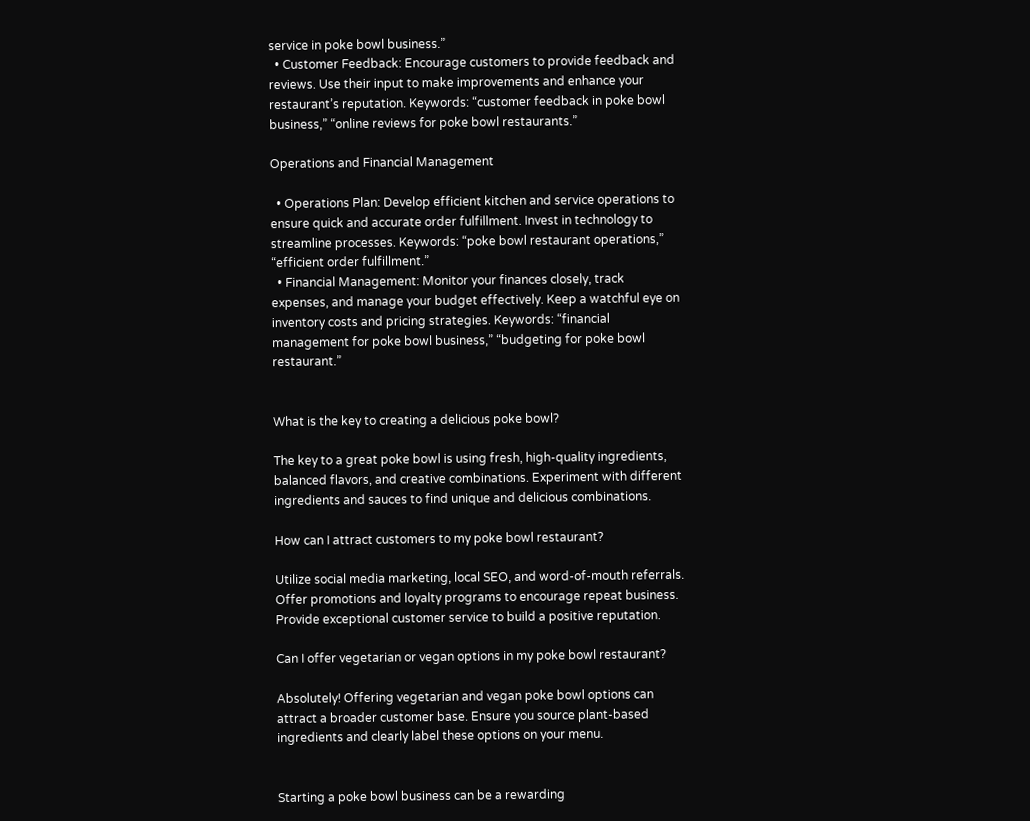service in poke bowl business.”
  • Customer Feedback: Encourage customers to provide feedback and reviews. Use their input to make improvements and enhance your restaurant’s reputation. Keywords: “customer feedback in poke bowl business,” “online reviews for poke bowl restaurants.”

Operations and Financial Management

  • Operations Plan: Develop efficient kitchen and service operations to ensure quick and accurate order fulfillment. Invest in technology to streamline processes. Keywords: “poke bowl restaurant operations,” “efficient order fulfillment.”
  • Financial Management: Monitor your finances closely, track expenses, and manage your budget effectively. Keep a watchful eye on inventory costs and pricing strategies. Keywords: “financial management for poke bowl business,” “budgeting for poke bowl restaurant.”


What is the key to creating a delicious poke bowl?

The key to a great poke bowl is using fresh, high-quality ingredients, balanced flavors, and creative combinations. Experiment with different ingredients and sauces to find unique and delicious combinations.

How can I attract customers to my poke bowl restaurant?

Utilize social media marketing, local SEO, and word-of-mouth referrals. Offer promotions and loyalty programs to encourage repeat business. Provide exceptional customer service to build a positive reputation.

Can I offer vegetarian or vegan options in my poke bowl restaurant?

Absolutely! Offering vegetarian and vegan poke bowl options can attract a broader customer base. Ensure you source plant-based ingredients and clearly label these options on your menu.


Starting a poke bowl business can be a rewarding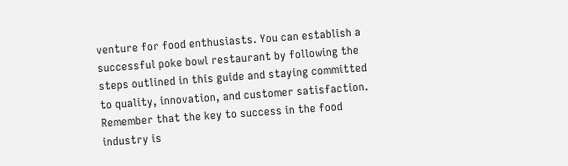venture for food enthusiasts. You can establish a successful poke bowl restaurant by following the steps outlined in this guide and staying committed to quality, innovation, and customer satisfaction. Remember that the key to success in the food industry is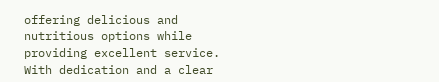offering delicious and nutritious options while providing excellent service. With dedication and a clear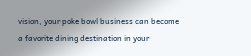vision, your poke bowl business can become a favorite dining destination in your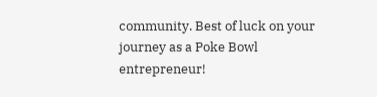community. Best of luck on your journey as a Poke Bowl entrepreneur!